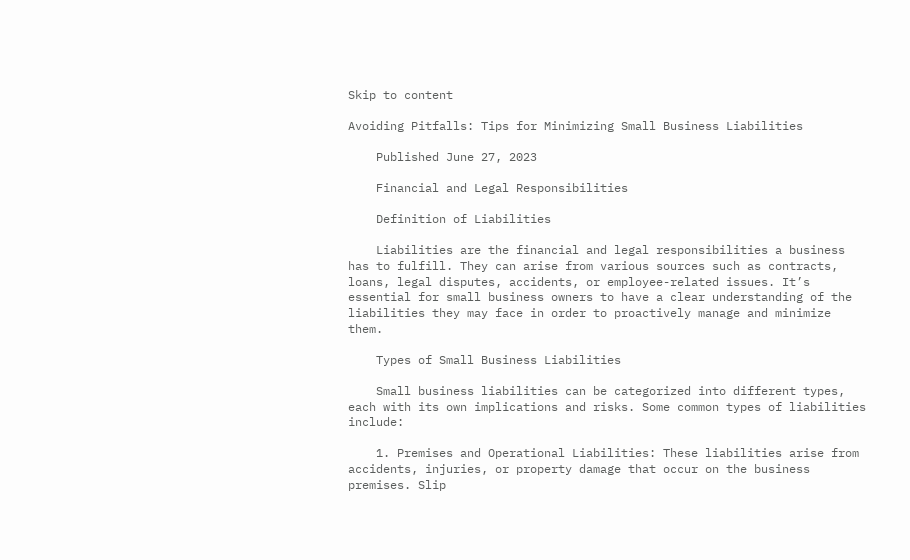Skip to content

Avoiding Pitfalls: Tips for Minimizing Small Business Liabilities

    Published June 27, 2023

    Financial and Legal Responsibilities

    Definition of Liabilities

    Liabilities are the financial and legal responsibilities a business has to fulfill. They can arise from various sources such as contracts, loans, legal disputes, accidents, or employee-related issues. It’s essential for small business owners to have a clear understanding of the liabilities they may face in order to proactively manage and minimize them.

    Types of Small Business Liabilities

    Small business liabilities can be categorized into different types, each with its own implications and risks. Some common types of liabilities include:

    1. Premises and Operational Liabilities: These liabilities arise from accidents, injuries, or property damage that occur on the business premises. Slip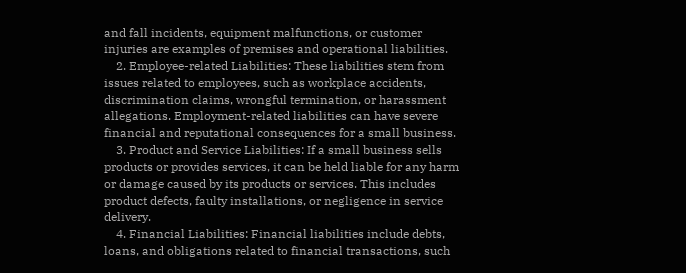and fall incidents, equipment malfunctions, or customer injuries are examples of premises and operational liabilities.
    2. Employee-related Liabilities: These liabilities stem from issues related to employees, such as workplace accidents, discrimination claims, wrongful termination, or harassment allegations. Employment-related liabilities can have severe financial and reputational consequences for a small business.
    3. Product and Service Liabilities: If a small business sells products or provides services, it can be held liable for any harm or damage caused by its products or services. This includes product defects, faulty installations, or negligence in service delivery.
    4. Financial Liabilities: Financial liabilities include debts, loans, and obligations related to financial transactions, such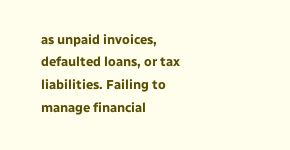as unpaid invoices, defaulted loans, or tax liabilities. Failing to manage financial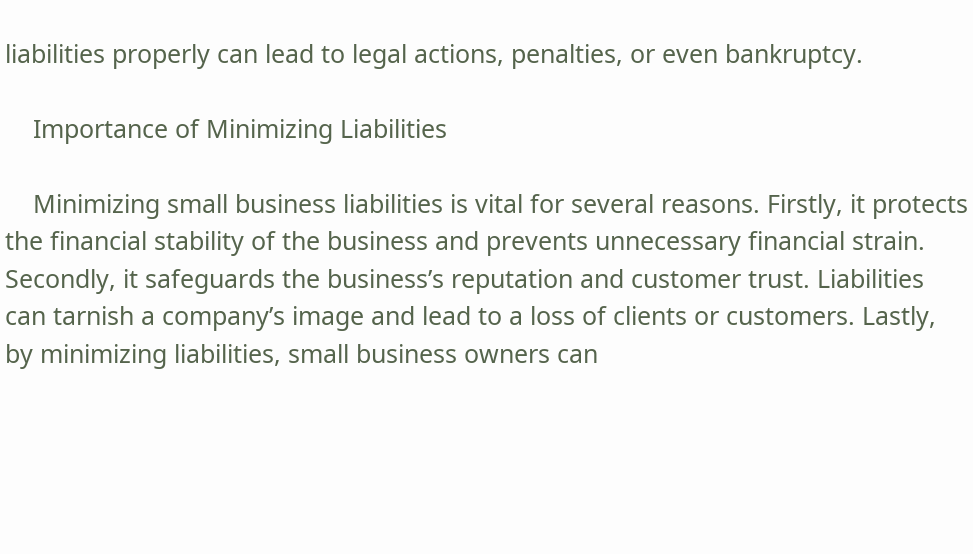liabilities properly can lead to legal actions, penalties, or even bankruptcy.

    Importance of Minimizing Liabilities

    Minimizing small business liabilities is vital for several reasons. Firstly, it protects the financial stability of the business and prevents unnecessary financial strain. Secondly, it safeguards the business’s reputation and customer trust. Liabilities can tarnish a company’s image and lead to a loss of clients or customers. Lastly, by minimizing liabilities, small business owners can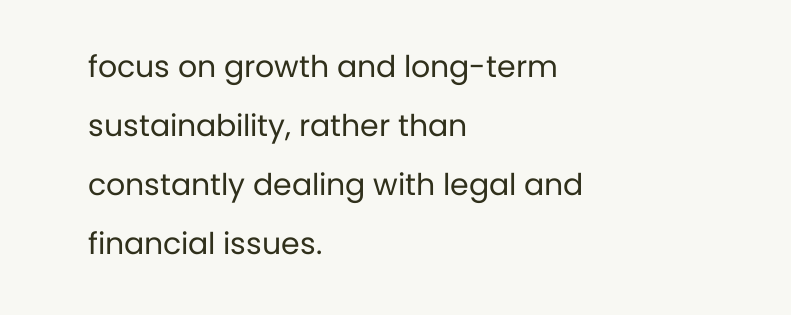focus on growth and long-term sustainability, rather than constantly dealing with legal and financial issues.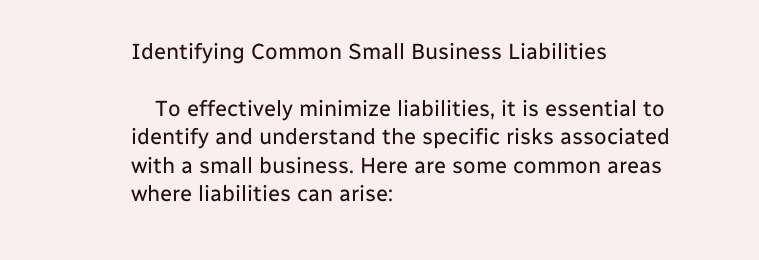Identifying Common Small Business Liabilities

    To effectively minimize liabilities, it is essential to identify and understand the specific risks associated with a small business. Here are some common areas where liabilities can arise: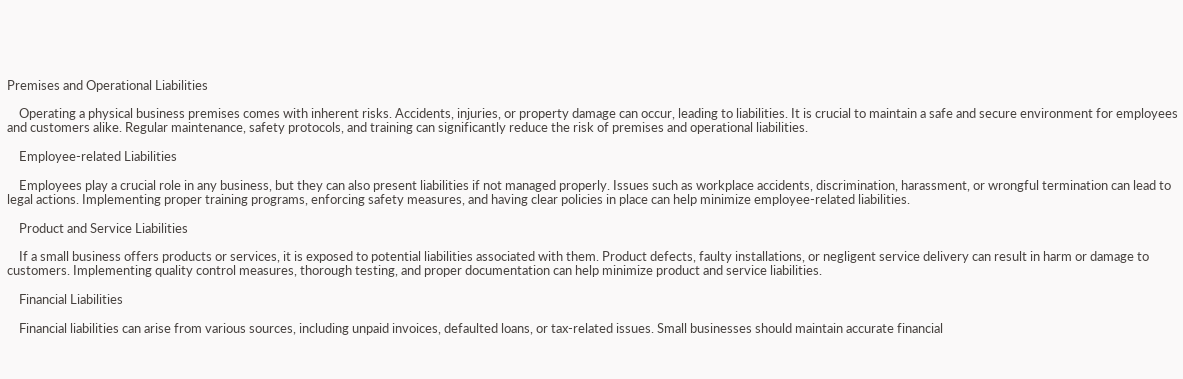Premises and Operational Liabilities

    Operating a physical business premises comes with inherent risks. Accidents, injuries, or property damage can occur, leading to liabilities. It is crucial to maintain a safe and secure environment for employees and customers alike. Regular maintenance, safety protocols, and training can significantly reduce the risk of premises and operational liabilities.

    Employee-related Liabilities

    Employees play a crucial role in any business, but they can also present liabilities if not managed properly. Issues such as workplace accidents, discrimination, harassment, or wrongful termination can lead to legal actions. Implementing proper training programs, enforcing safety measures, and having clear policies in place can help minimize employee-related liabilities.

    Product and Service Liabilities

    If a small business offers products or services, it is exposed to potential liabilities associated with them. Product defects, faulty installations, or negligent service delivery can result in harm or damage to customers. Implementing quality control measures, thorough testing, and proper documentation can help minimize product and service liabilities.

    Financial Liabilities

    Financial liabilities can arise from various sources, including unpaid invoices, defaulted loans, or tax-related issues. Small businesses should maintain accurate financial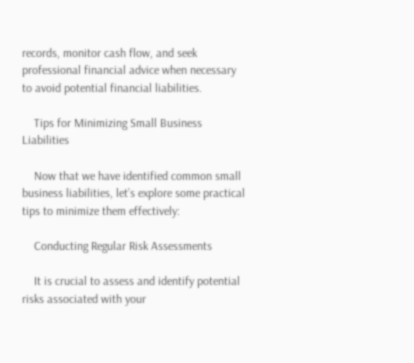records, monitor cash flow, and seek professional financial advice when necessary to avoid potential financial liabilities.

    Tips for Minimizing Small Business Liabilities

    Now that we have identified common small business liabilities, let’s explore some practical tips to minimize them effectively:

    Conducting Regular Risk Assessments

    It is crucial to assess and identify potential risks associated with your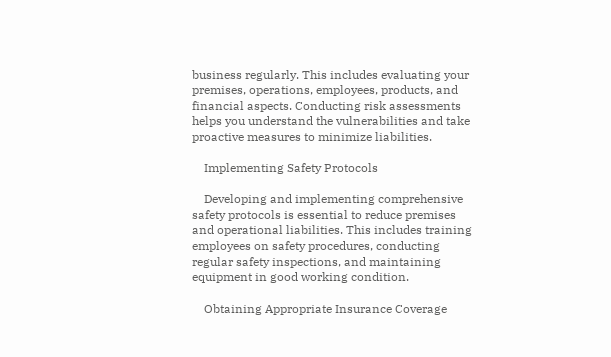business regularly. This includes evaluating your premises, operations, employees, products, and financial aspects. Conducting risk assessments helps you understand the vulnerabilities and take proactive measures to minimize liabilities.

    Implementing Safety Protocols

    Developing and implementing comprehensive safety protocols is essential to reduce premises and operational liabilities. This includes training employees on safety procedures, conducting regular safety inspections, and maintaining equipment in good working condition.

    Obtaining Appropriate Insurance Coverage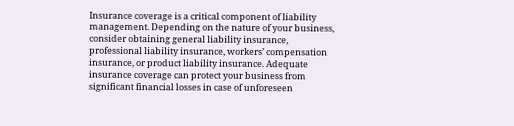Insurance coverage is a critical component of liability management. Depending on the nature of your business, consider obtaining general liability insurance, professional liability insurance, workers’ compensation insurance, or product liability insurance. Adequate insurance coverage can protect your business from significant financial losses in case of unforeseen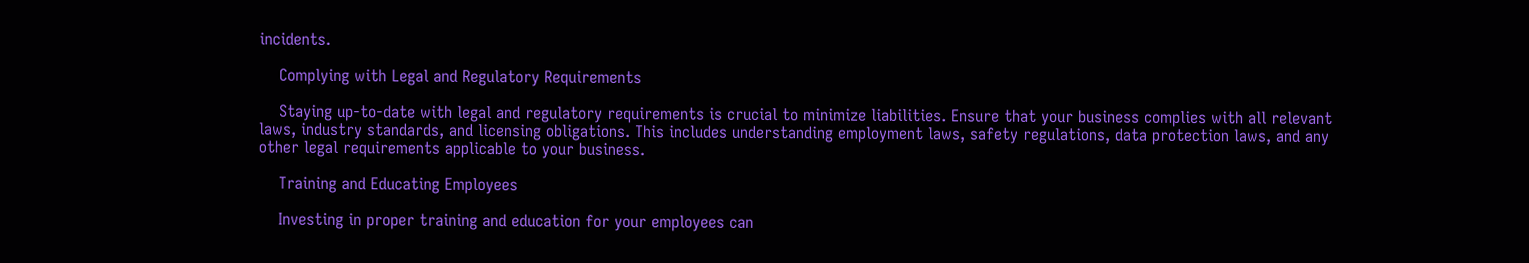incidents.

    Complying with Legal and Regulatory Requirements

    Staying up-to-date with legal and regulatory requirements is crucial to minimize liabilities. Ensure that your business complies with all relevant laws, industry standards, and licensing obligations. This includes understanding employment laws, safety regulations, data protection laws, and any other legal requirements applicable to your business.

    Training and Educating Employees

    Investing in proper training and education for your employees can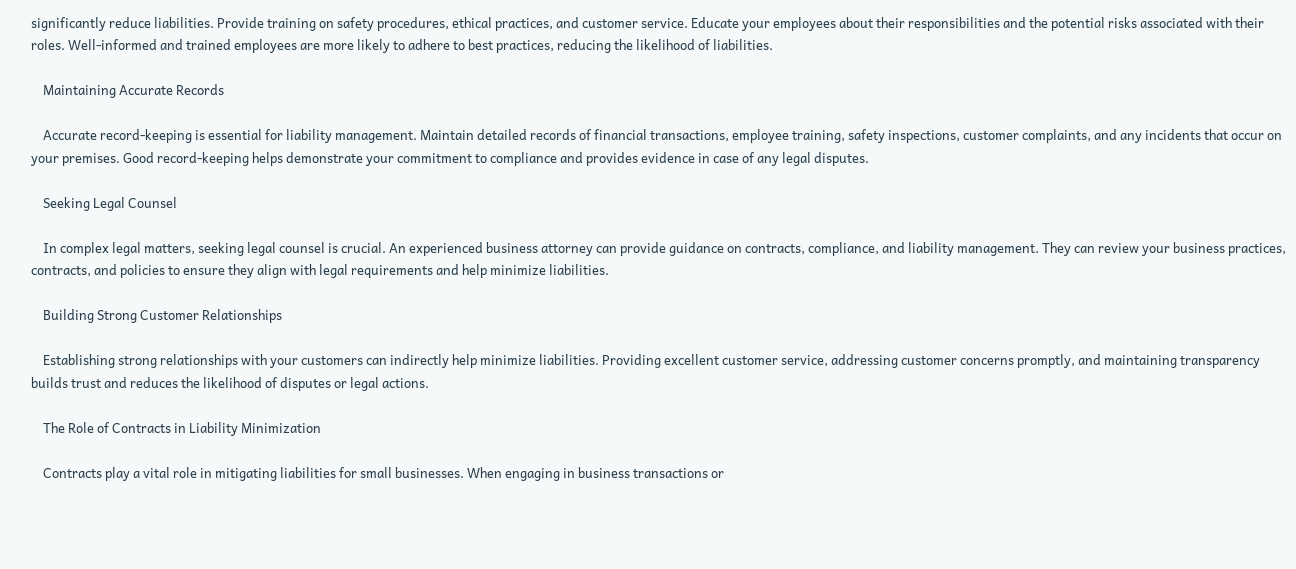significantly reduce liabilities. Provide training on safety procedures, ethical practices, and customer service. Educate your employees about their responsibilities and the potential risks associated with their roles. Well-informed and trained employees are more likely to adhere to best practices, reducing the likelihood of liabilities.

    Maintaining Accurate Records

    Accurate record-keeping is essential for liability management. Maintain detailed records of financial transactions, employee training, safety inspections, customer complaints, and any incidents that occur on your premises. Good record-keeping helps demonstrate your commitment to compliance and provides evidence in case of any legal disputes.

    Seeking Legal Counsel

    In complex legal matters, seeking legal counsel is crucial. An experienced business attorney can provide guidance on contracts, compliance, and liability management. They can review your business practices, contracts, and policies to ensure they align with legal requirements and help minimize liabilities.

    Building Strong Customer Relationships

    Establishing strong relationships with your customers can indirectly help minimize liabilities. Providing excellent customer service, addressing customer concerns promptly, and maintaining transparency builds trust and reduces the likelihood of disputes or legal actions.

    The Role of Contracts in Liability Minimization

    Contracts play a vital role in mitigating liabilities for small businesses. When engaging in business transactions or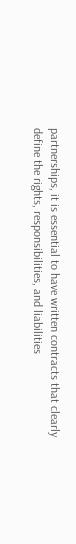partnerships, it is essential to have written contracts that clearly define the rights, responsibilities, and liabilities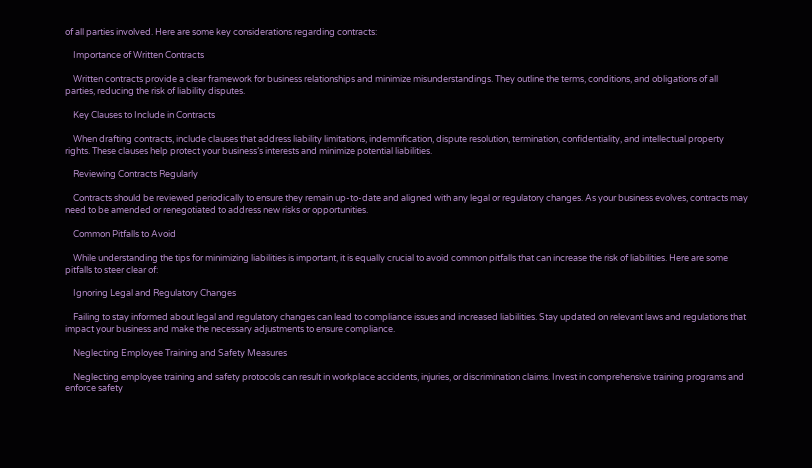of all parties involved. Here are some key considerations regarding contracts:

    Importance of Written Contracts

    Written contracts provide a clear framework for business relationships and minimize misunderstandings. They outline the terms, conditions, and obligations of all parties, reducing the risk of liability disputes.

    Key Clauses to Include in Contracts

    When drafting contracts, include clauses that address liability limitations, indemnification, dispute resolution, termination, confidentiality, and intellectual property rights. These clauses help protect your business’s interests and minimize potential liabilities.

    Reviewing Contracts Regularly

    Contracts should be reviewed periodically to ensure they remain up-to-date and aligned with any legal or regulatory changes. As your business evolves, contracts may need to be amended or renegotiated to address new risks or opportunities.

    Common Pitfalls to Avoid

    While understanding the tips for minimizing liabilities is important, it is equally crucial to avoid common pitfalls that can increase the risk of liabilities. Here are some pitfalls to steer clear of:

    Ignoring Legal and Regulatory Changes

    Failing to stay informed about legal and regulatory changes can lead to compliance issues and increased liabilities. Stay updated on relevant laws and regulations that impact your business and make the necessary adjustments to ensure compliance.

    Neglecting Employee Training and Safety Measures

    Neglecting employee training and safety protocols can result in workplace accidents, injuries, or discrimination claims. Invest in comprehensive training programs and enforce safety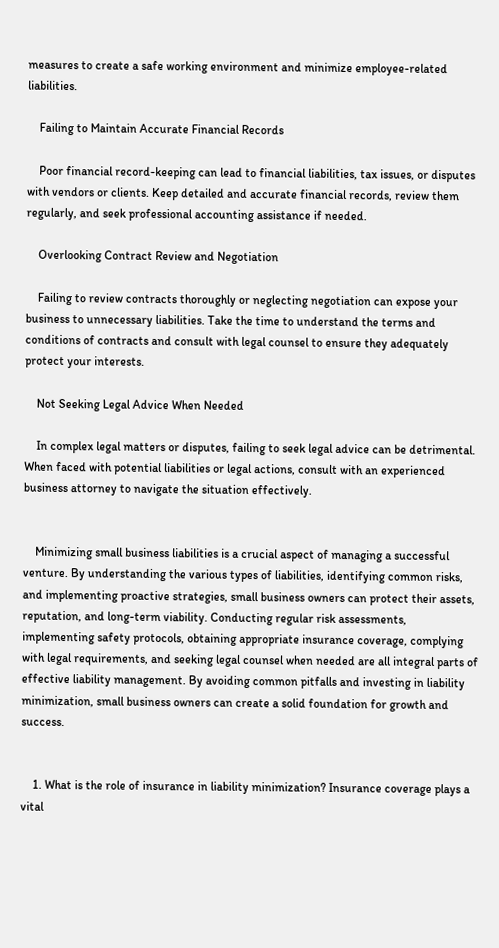measures to create a safe working environment and minimize employee-related liabilities.

    Failing to Maintain Accurate Financial Records

    Poor financial record-keeping can lead to financial liabilities, tax issues, or disputes with vendors or clients. Keep detailed and accurate financial records, review them regularly, and seek professional accounting assistance if needed.

    Overlooking Contract Review and Negotiation

    Failing to review contracts thoroughly or neglecting negotiation can expose your business to unnecessary liabilities. Take the time to understand the terms and conditions of contracts and consult with legal counsel to ensure they adequately protect your interests.

    Not Seeking Legal Advice When Needed

    In complex legal matters or disputes, failing to seek legal advice can be detrimental. When faced with potential liabilities or legal actions, consult with an experienced business attorney to navigate the situation effectively.


    Minimizing small business liabilities is a crucial aspect of managing a successful venture. By understanding the various types of liabilities, identifying common risks, and implementing proactive strategies, small business owners can protect their assets, reputation, and long-term viability. Conducting regular risk assessments, implementing safety protocols, obtaining appropriate insurance coverage, complying with legal requirements, and seeking legal counsel when needed are all integral parts of effective liability management. By avoiding common pitfalls and investing in liability minimization, small business owners can create a solid foundation for growth and success.


    1. What is the role of insurance in liability minimization? Insurance coverage plays a vital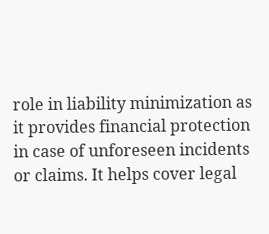role in liability minimization as it provides financial protection in case of unforeseen incidents or claims. It helps cover legal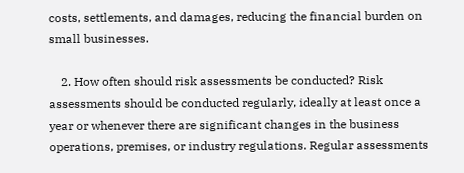costs, settlements, and damages, reducing the financial burden on small businesses.

    2. How often should risk assessments be conducted? Risk assessments should be conducted regularly, ideally at least once a year or whenever there are significant changes in the business operations, premises, or industry regulations. Regular assessments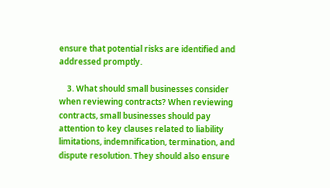ensure that potential risks are identified and addressed promptly.

    3. What should small businesses consider when reviewing contracts? When reviewing contracts, small businesses should pay attention to key clauses related to liability limitations, indemnification, termination, and dispute resolution. They should also ensure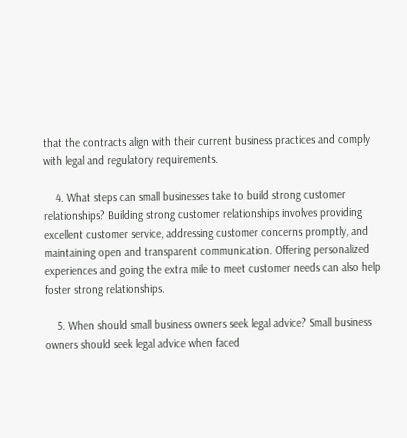that the contracts align with their current business practices and comply with legal and regulatory requirements.

    4. What steps can small businesses take to build strong customer relationships? Building strong customer relationships involves providing excellent customer service, addressing customer concerns promptly, and maintaining open and transparent communication. Offering personalized experiences and going the extra mile to meet customer needs can also help foster strong relationships.

    5. When should small business owners seek legal advice? Small business owners should seek legal advice when faced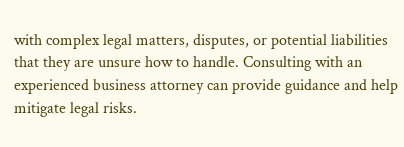with complex legal matters, disputes, or potential liabilities that they are unsure how to handle. Consulting with an experienced business attorney can provide guidance and help mitigate legal risks.